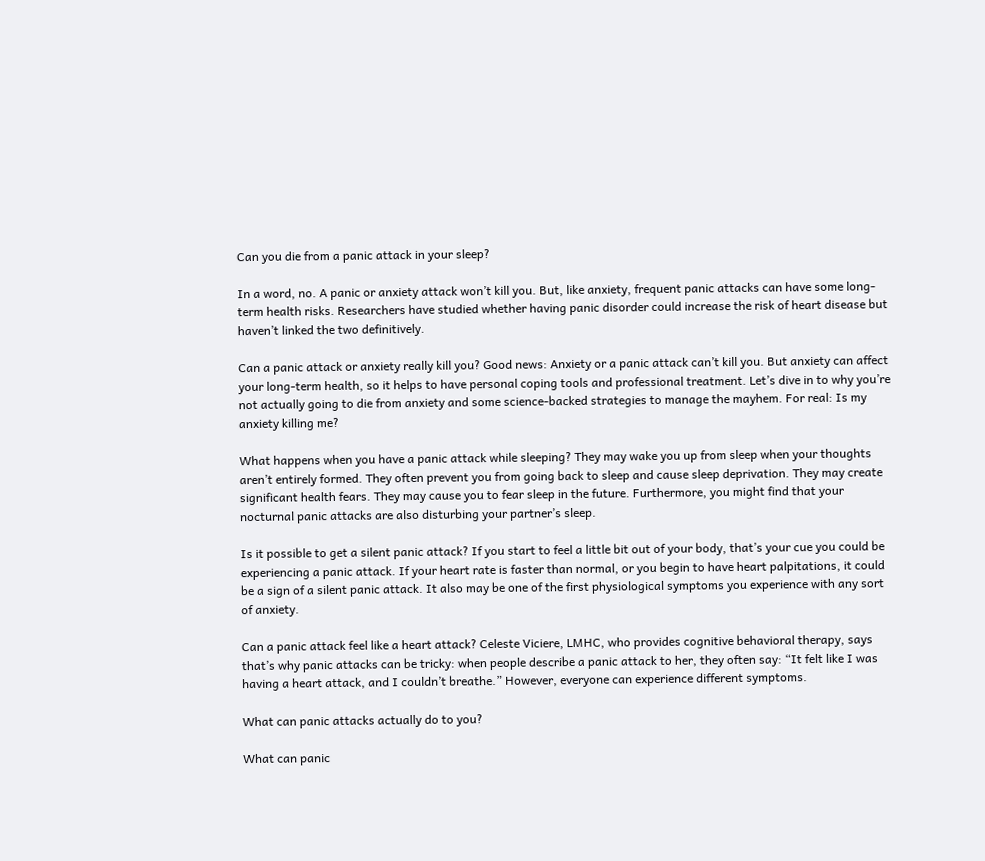Can you die from a panic attack in your sleep?

In a word, no. A panic or anxiety attack won’t kill you. But, like anxiety, frequent panic attacks can have some long-term health risks. Researchers have studied whether having panic disorder could increase the risk of heart disease but haven’t linked the two definitively.

Can a panic attack or anxiety really kill you? Good news: Anxiety or a panic attack can’t kill you. But anxiety can affect your long-term health, so it helps to have personal coping tools and professional treatment. Let’s dive in to why you’re not actually going to die from anxiety and some science-backed strategies to manage the mayhem. For real: Is my anxiety killing me?

What happens when you have a panic attack while sleeping? They may wake you up from sleep when your thoughts aren’t entirely formed. They often prevent you from going back to sleep and cause sleep deprivation. They may create significant health fears. They may cause you to fear sleep in the future. Furthermore, you might find that your nocturnal panic attacks are also disturbing your partner’s sleep.

Is it possible to get a silent panic attack? If you start to feel a little bit out of your body, that’s your cue you could be experiencing a panic attack. If your heart rate is faster than normal, or you begin to have heart palpitations, it could be a sign of a silent panic attack. It also may be one of the first physiological symptoms you experience with any sort of anxiety.

Can a panic attack feel like a heart attack? Celeste Viciere, LMHC, who provides cognitive behavioral therapy, says that’s why panic attacks can be tricky: when people describe a panic attack to her, they often say: “It felt like I was having a heart attack, and I couldn’t breathe.” However, everyone can experience different symptoms.

What can panic attacks actually do to you?

What can panic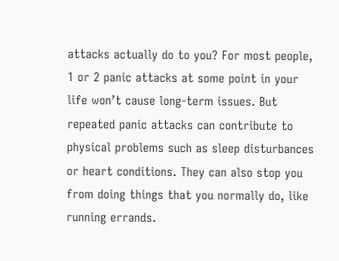attacks actually do to you? For most people, 1 or 2 panic attacks at some point in your life won’t cause long-term issues. But repeated panic attacks can contribute to physical problems such as sleep disturbances or heart conditions. They can also stop you from doing things that you normally do, like running errands.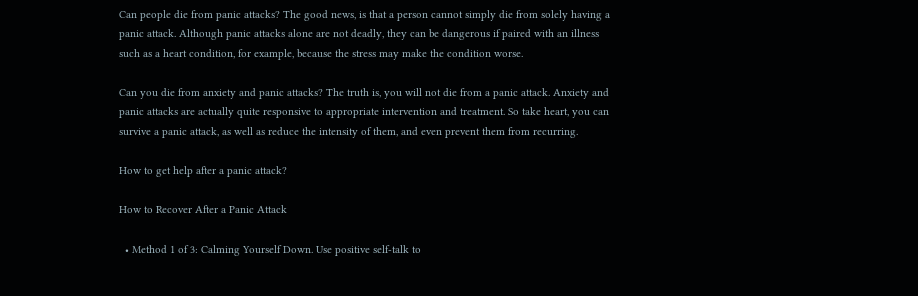Can people die from panic attacks? The good news, is that a person cannot simply die from solely having a panic attack. Although panic attacks alone are not deadly, they can be dangerous if paired with an illness such as a heart condition, for example, because the stress may make the condition worse.

Can you die from anxiety and panic attacks? The truth is, you will not die from a panic attack. Anxiety and panic attacks are actually quite responsive to appropriate intervention and treatment. So take heart, you can survive a panic attack, as well as reduce the intensity of them, and even prevent them from recurring.

How to get help after a panic attack?

How to Recover After a Panic Attack

  • Method 1 of 3: Calming Yourself Down. Use positive self-talk to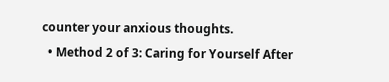counter your anxious thoughts.
  • Method 2 of 3: Caring for Yourself After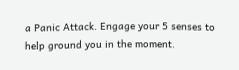a Panic Attack. Engage your 5 senses to help ground you in the moment.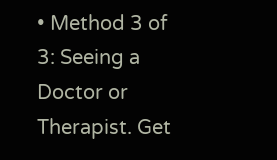• Method 3 of 3: Seeing a Doctor or Therapist. Get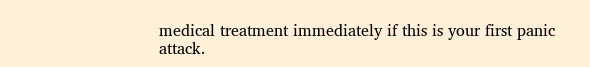medical treatment immediately if this is your first panic attack.